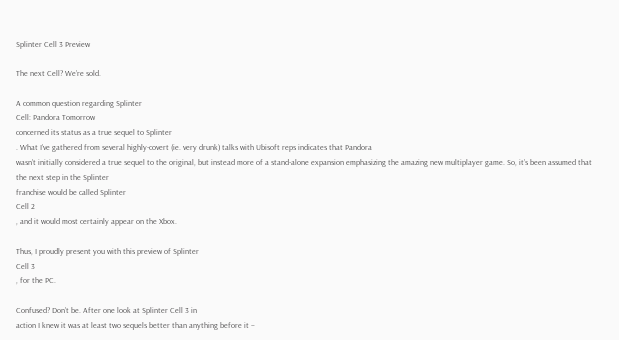Splinter Cell 3 Preview

The next Cell? We’re sold.

A common question regarding Splinter
Cell: Pandora Tomorrow
concerned its status as a true sequel to Splinter
. What I’ve gathered from several highly-covert (ie. very drunk) talks with Ubisoft reps indicates that Pandora
wasn’t initially considered a true sequel to the original, but instead more of a stand-alone expansion emphasizing the amazing new multiplayer game. So, it’s been assumed that the next step in the Splinter
franchise would be called Splinter
Cell 2
, and it would most certainly appear on the Xbox.

Thus, I proudly present you with this preview of Splinter
Cell 3
, for the PC.

Confused? Don’t be. After one look at Splinter Cell 3 in
action I knew it was at least two sequels better than anything before it –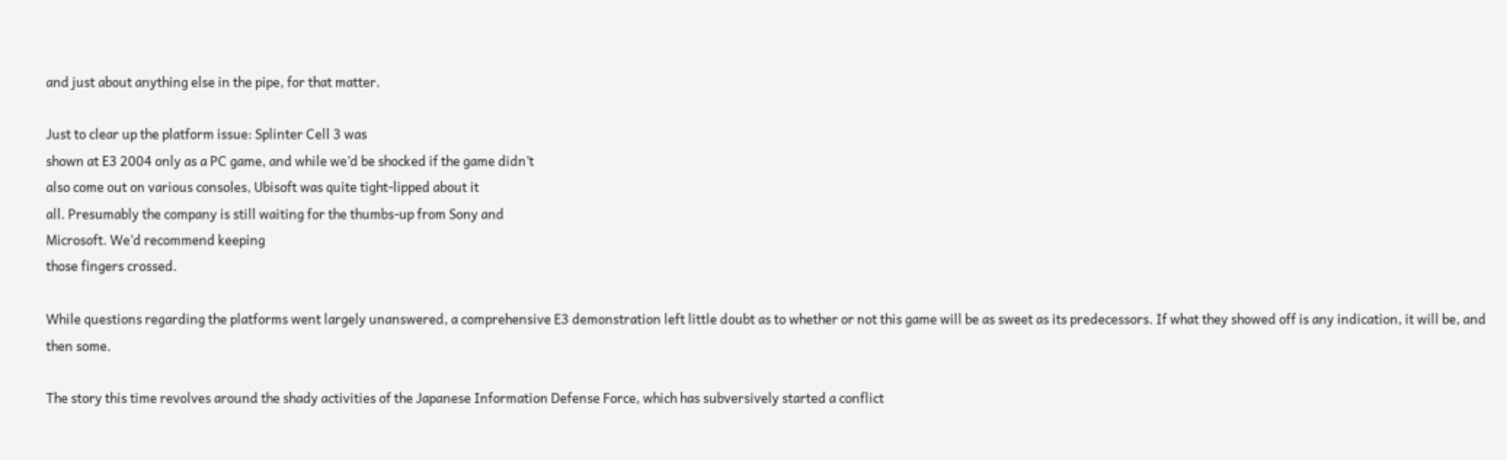and just about anything else in the pipe, for that matter.

Just to clear up the platform issue: Splinter Cell 3 was
shown at E3 2004 only as a PC game, and while we’d be shocked if the game didn’t
also come out on various consoles, Ubisoft was quite tight-lipped about it
all. Presumably the company is still waiting for the thumbs-up from Sony and
Microsoft. We’d recommend keeping
those fingers crossed.

While questions regarding the platforms went largely unanswered, a comprehensive E3 demonstration left little doubt as to whether or not this game will be as sweet as its predecessors. If what they showed off is any indication, it will be, and then some.

The story this time revolves around the shady activities of the Japanese Information Defense Force, which has subversively started a conflict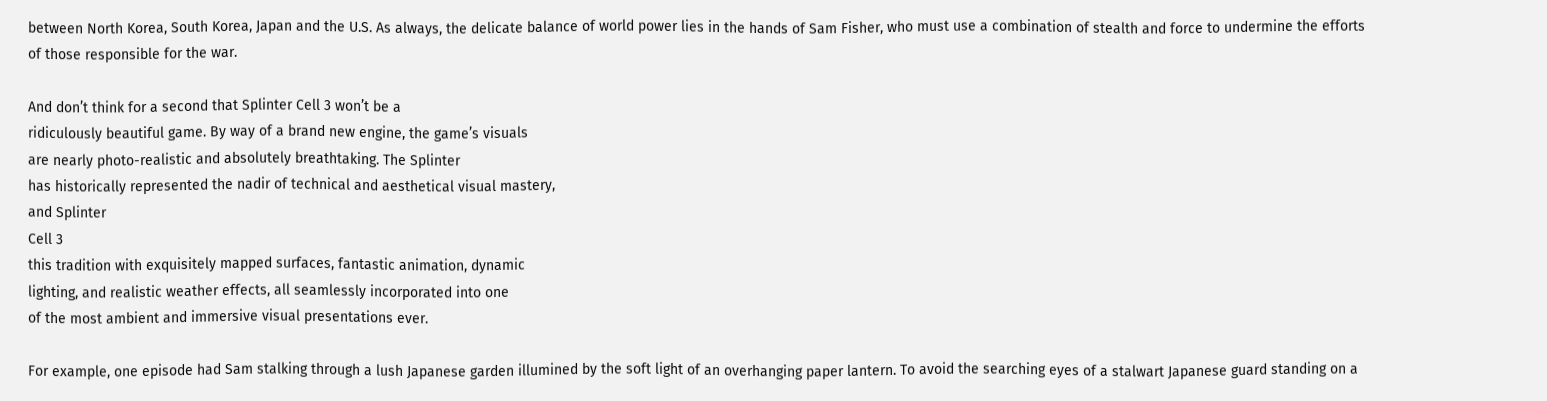between North Korea, South Korea, Japan and the U.S. As always, the delicate balance of world power lies in the hands of Sam Fisher, who must use a combination of stealth and force to undermine the efforts of those responsible for the war.

And don’t think for a second that Splinter Cell 3 won’t be a
ridiculously beautiful game. By way of a brand new engine, the game’s visuals
are nearly photo-realistic and absolutely breathtaking. The Splinter
has historically represented the nadir of technical and aesthetical visual mastery,
and Splinter
Cell 3
this tradition with exquisitely mapped surfaces, fantastic animation, dynamic
lighting, and realistic weather effects, all seamlessly incorporated into one
of the most ambient and immersive visual presentations ever.

For example, one episode had Sam stalking through a lush Japanese garden illumined by the soft light of an overhanging paper lantern. To avoid the searching eyes of a stalwart Japanese guard standing on a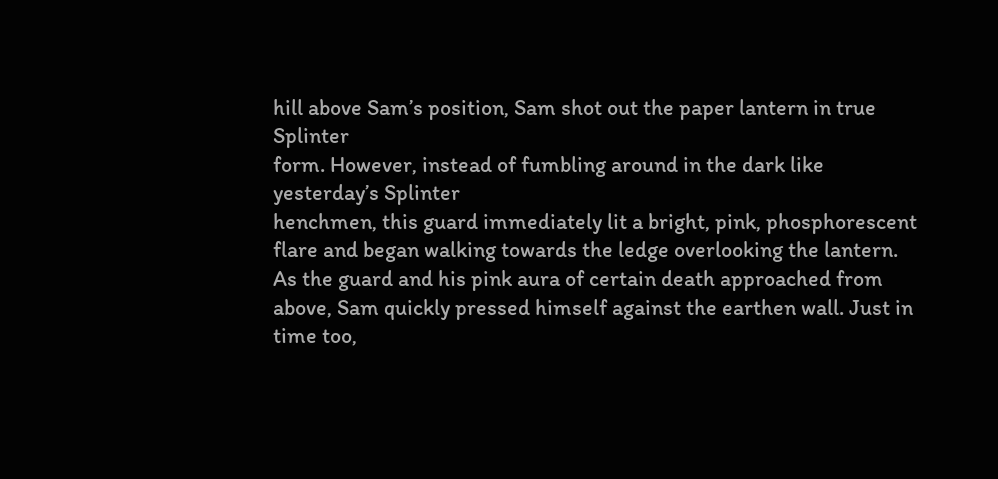hill above Sam’s position, Sam shot out the paper lantern in true Splinter
form. However, instead of fumbling around in the dark like yesterday’s Splinter
henchmen, this guard immediately lit a bright, pink, phosphorescent flare and began walking towards the ledge overlooking the lantern. As the guard and his pink aura of certain death approached from above, Sam quickly pressed himself against the earthen wall. Just in time too,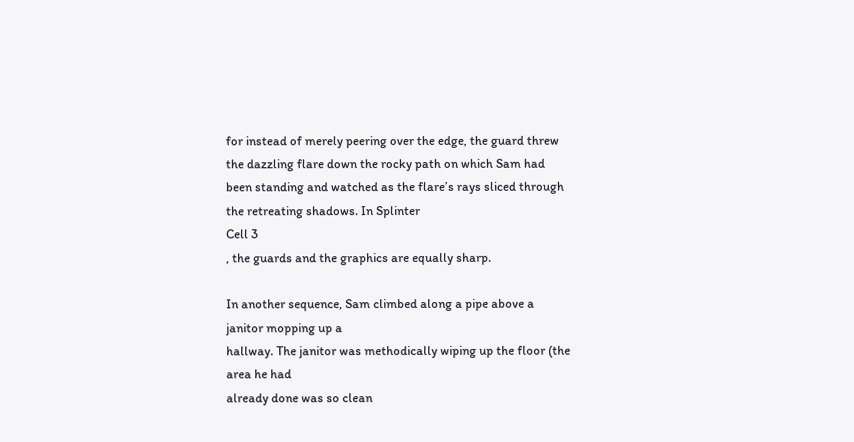for instead of merely peering over the edge, the guard threw the dazzling flare down the rocky path on which Sam had been standing and watched as the flare’s rays sliced through the retreating shadows. In Splinter
Cell 3
, the guards and the graphics are equally sharp.

In another sequence, Sam climbed along a pipe above a janitor mopping up a
hallway. The janitor was methodically wiping up the floor (the area he had
already done was so clean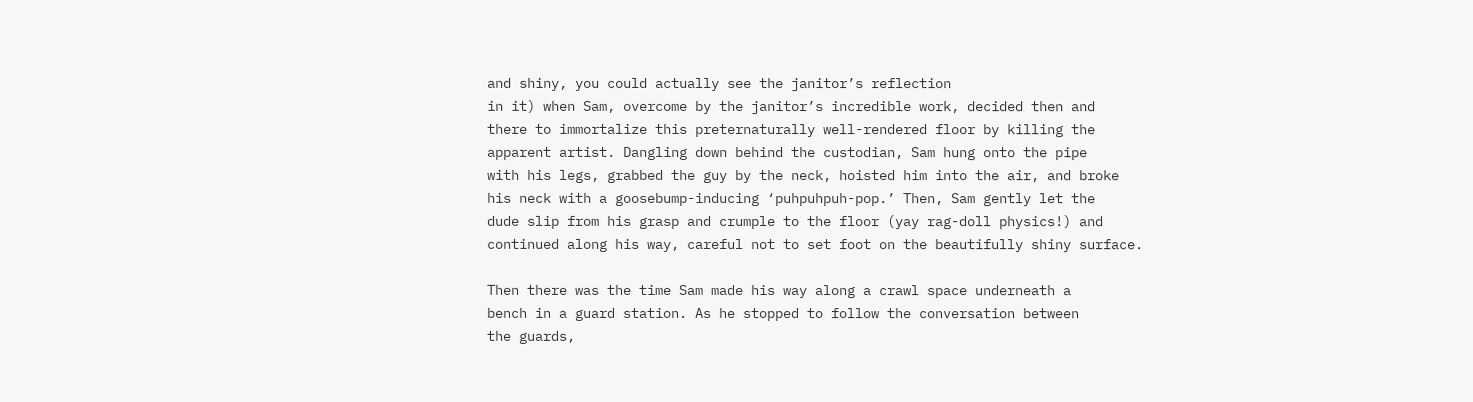and shiny, you could actually see the janitor’s reflection
in it) when Sam, overcome by the janitor’s incredible work, decided then and
there to immortalize this preternaturally well-rendered floor by killing the
apparent artist. Dangling down behind the custodian, Sam hung onto the pipe
with his legs, grabbed the guy by the neck, hoisted him into the air, and broke
his neck with a goosebump-inducing ‘puhpuhpuh-pop.’ Then, Sam gently let the
dude slip from his grasp and crumple to the floor (yay rag-doll physics!) and
continued along his way, careful not to set foot on the beautifully shiny surface.

Then there was the time Sam made his way along a crawl space underneath a
bench in a guard station. As he stopped to follow the conversation between
the guards,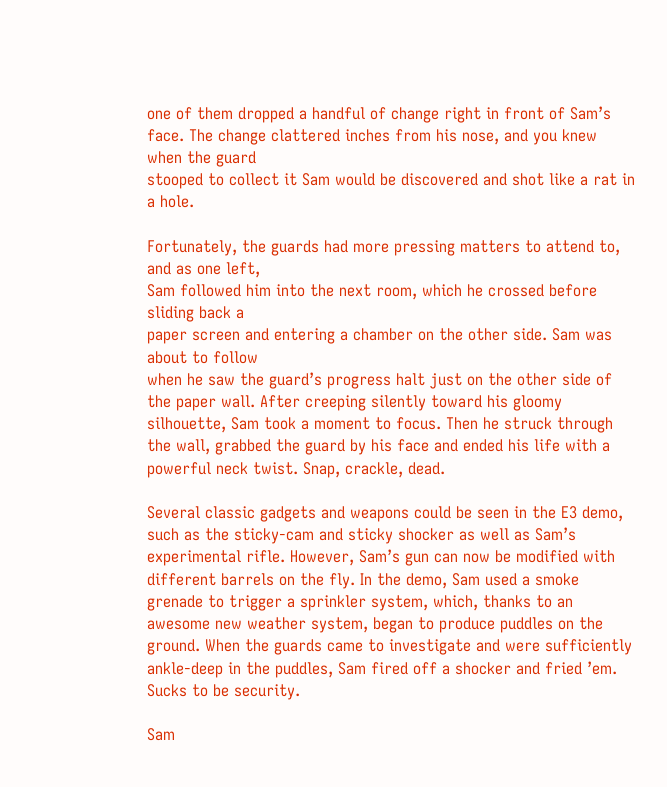one of them dropped a handful of change right in front of Sam’s
face. The change clattered inches from his nose, and you knew when the guard
stooped to collect it Sam would be discovered and shot like a rat in a hole.

Fortunately, the guards had more pressing matters to attend to, and as one left,
Sam followed him into the next room, which he crossed before sliding back a
paper screen and entering a chamber on the other side. Sam was about to follow
when he saw the guard’s progress halt just on the other side of the paper wall. After creeping silently toward his gloomy silhouette, Sam took a moment to focus. Then he struck through the wall, grabbed the guard by his face and ended his life with a powerful neck twist. Snap, crackle, dead.

Several classic gadgets and weapons could be seen in the E3 demo, such as the sticky-cam and sticky shocker as well as Sam’s experimental rifle. However, Sam’s gun can now be modified with different barrels on the fly. In the demo, Sam used a smoke grenade to trigger a sprinkler system, which, thanks to an awesome new weather system, began to produce puddles on the ground. When the guards came to investigate and were sufficiently ankle-deep in the puddles, Sam fired off a shocker and fried ’em. Sucks to be security.

Sam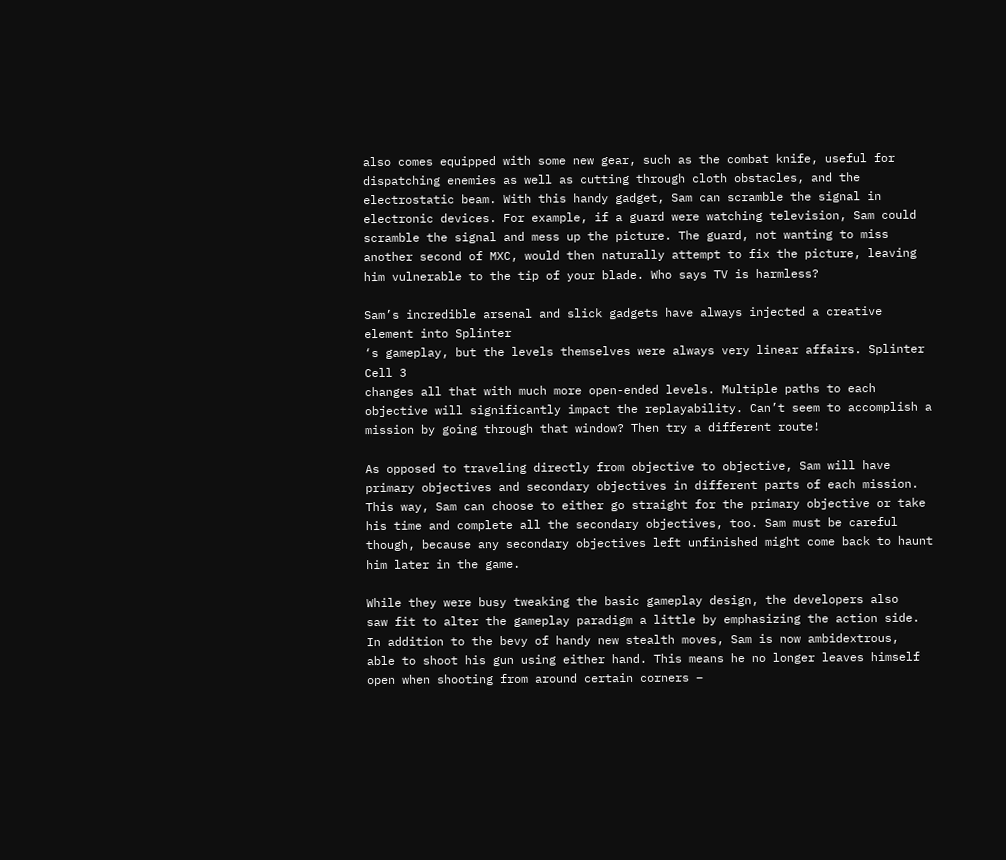also comes equipped with some new gear, such as the combat knife, useful for dispatching enemies as well as cutting through cloth obstacles, and the electrostatic beam. With this handy gadget, Sam can scramble the signal in electronic devices. For example, if a guard were watching television, Sam could scramble the signal and mess up the picture. The guard, not wanting to miss another second of MXC, would then naturally attempt to fix the picture, leaving him vulnerable to the tip of your blade. Who says TV is harmless?

Sam’s incredible arsenal and slick gadgets have always injected a creative element into Splinter
‘s gameplay, but the levels themselves were always very linear affairs. Splinter
Cell 3
changes all that with much more open-ended levels. Multiple paths to each objective will significantly impact the replayability. Can’t seem to accomplish a mission by going through that window? Then try a different route!

As opposed to traveling directly from objective to objective, Sam will have primary objectives and secondary objectives in different parts of each mission. This way, Sam can choose to either go straight for the primary objective or take his time and complete all the secondary objectives, too. Sam must be careful though, because any secondary objectives left unfinished might come back to haunt him later in the game.

While they were busy tweaking the basic gameplay design, the developers also
saw fit to alter the gameplay paradigm a little by emphasizing the action side.
In addition to the bevy of handy new stealth moves, Sam is now ambidextrous,
able to shoot his gun using either hand. This means he no longer leaves himself
open when shooting from around certain corners –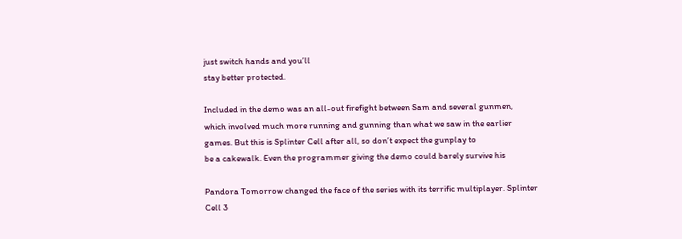just switch hands and you’ll
stay better protected.

Included in the demo was an all-out firefight between Sam and several gunmen,
which involved much more running and gunning than what we saw in the earlier
games. But this is Splinter Cell after all, so don’t expect the gunplay to
be a cakewalk. Even the programmer giving the demo could barely survive his

Pandora Tomorrow changed the face of the series with its terrific multiplayer. Splinter
Cell 3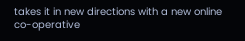takes it in new directions with a new online co-operative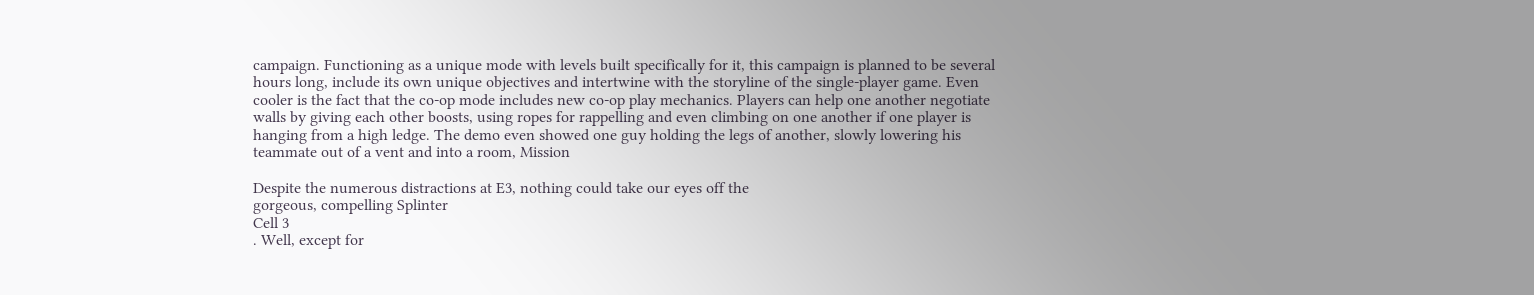campaign. Functioning as a unique mode with levels built specifically for it, this campaign is planned to be several hours long, include its own unique objectives and intertwine with the storyline of the single-player game. Even cooler is the fact that the co-op mode includes new co-op play mechanics. Players can help one another negotiate walls by giving each other boosts, using ropes for rappelling and even climbing on one another if one player is hanging from a high ledge. The demo even showed one guy holding the legs of another, slowly lowering his teammate out of a vent and into a room, Mission

Despite the numerous distractions at E3, nothing could take our eyes off the
gorgeous, compelling Splinter
Cell 3
. Well, except for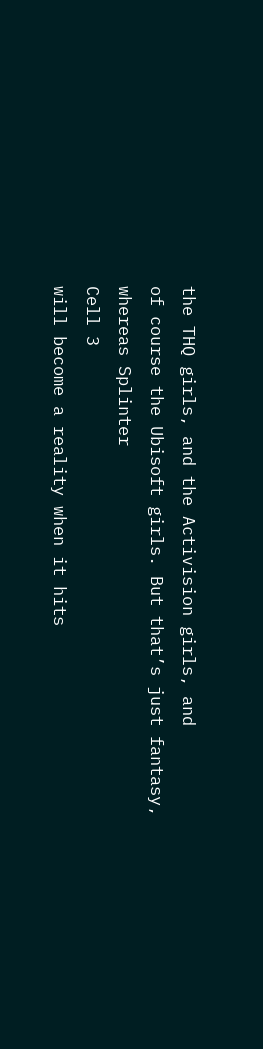the THQ girls, and the Activision girls, and
of course the Ubisoft girls. But that’s just fantasy, whereas Splinter
Cell 3
will become a reality when it hits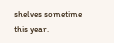shelves sometime this year.